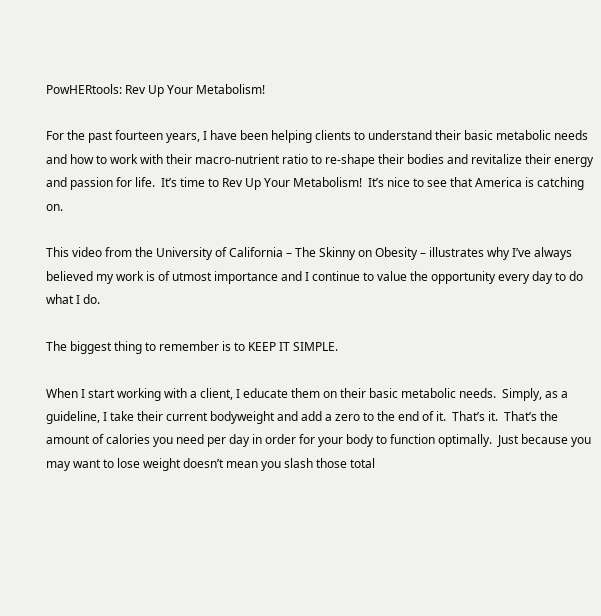PowHERtools: Rev Up Your Metabolism!

For the past fourteen years, I have been helping clients to understand their basic metabolic needs and how to work with their macro-nutrient ratio to re-shape their bodies and revitalize their energy and passion for life.  It’s time to Rev Up Your Metabolism!  It’s nice to see that America is catching on.

This video from the University of California – The Skinny on Obesity – illustrates why I’ve always believed my work is of utmost importance and I continue to value the opportunity every day to do what I do.

The biggest thing to remember is to KEEP IT SIMPLE.

When I start working with a client, I educate them on their basic metabolic needs.  Simply, as a guideline, I take their current bodyweight and add a zero to the end of it.  That’s it.  That’s the amount of calories you need per day in order for your body to function optimally.  Just because you may want to lose weight doesn’t mean you slash those total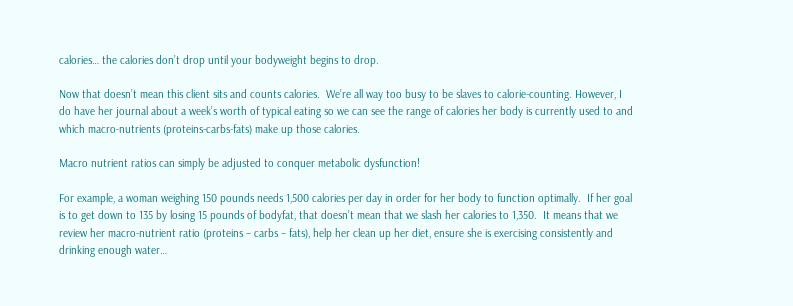calories… the calories don’t drop until your bodyweight begins to drop.

Now that doesn’t mean this client sits and counts calories.  We’re all way too busy to be slaves to calorie-counting. However, I do have her journal about a week’s worth of typical eating so we can see the range of calories her body is currently used to and which macro-nutrients (proteins-carbs-fats) make up those calories.

Macro nutrient ratios can simply be adjusted to conquer metabolic dysfunction!

For example, a woman weighing 150 pounds needs 1,500 calories per day in order for her body to function optimally.  If her goal is to get down to 135 by losing 15 pounds of bodyfat, that doesn’t mean that we slash her calories to 1,350.  It means that we review her macro-nutrient ratio (proteins – carbs – fats), help her clean up her diet, ensure she is exercising consistently and drinking enough water…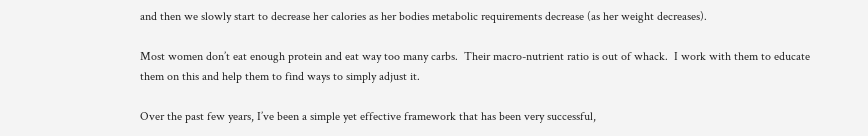and then we slowly start to decrease her calories as her bodies metabolic requirements decrease (as her weight decreases).

Most women don’t eat enough protein and eat way too many carbs.  Their macro-nutrient ratio is out of whack.  I work with them to educate them on this and help them to find ways to simply adjust it.

Over the past few years, I’ve been a simple yet effective framework that has been very successful,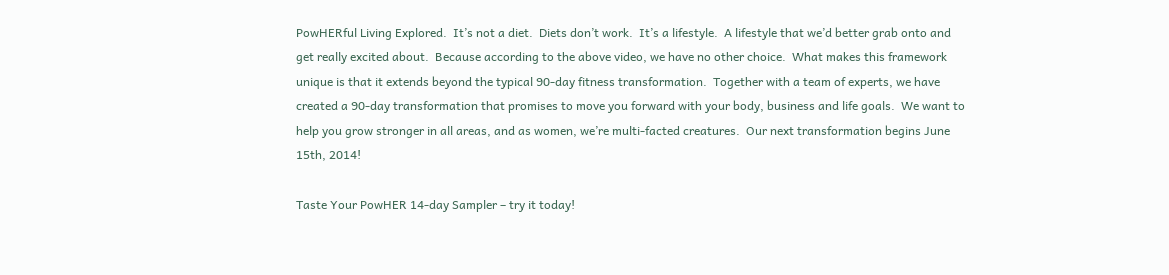PowHERful Living Explored.  It’s not a diet.  Diets don’t work.  It’s a lifestyle.  A lifestyle that we’d better grab onto and get really excited about.  Because according to the above video, we have no other choice.  What makes this framework unique is that it extends beyond the typical 90-day fitness transformation.  Together with a team of experts, we have created a 90-day transformation that promises to move you forward with your body, business and life goals.  We want to help you grow stronger in all areas, and as women, we’re multi-facted creatures.  Our next transformation begins June 15th, 2014!

Taste Your PowHER 14-day Sampler – try it today!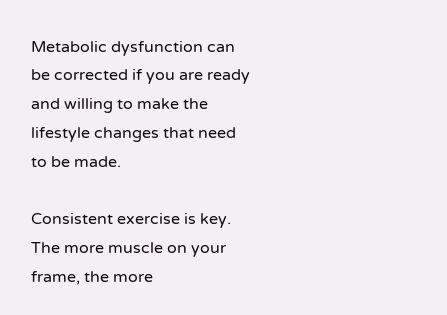Metabolic dysfunction can be corrected if you are ready and willing to make the lifestyle changes that need to be made.

Consistent exercise is key. The more muscle on your frame, the more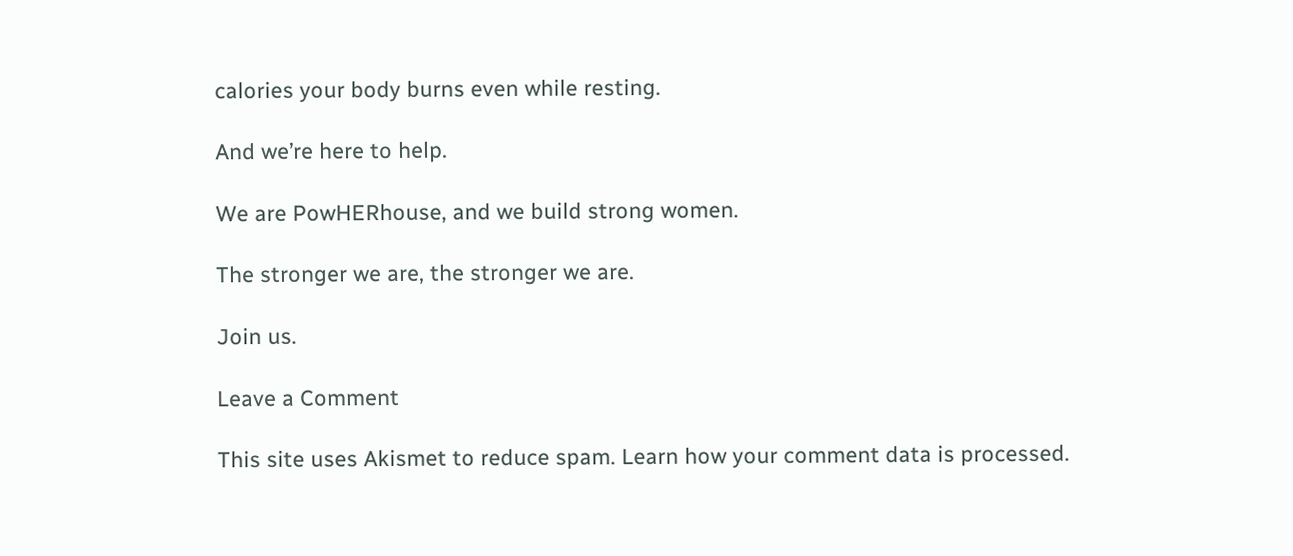calories your body burns even while resting.

And we’re here to help.

We are PowHERhouse, and we build strong women.

The stronger we are, the stronger we are.

Join us.

Leave a Comment

This site uses Akismet to reduce spam. Learn how your comment data is processed.